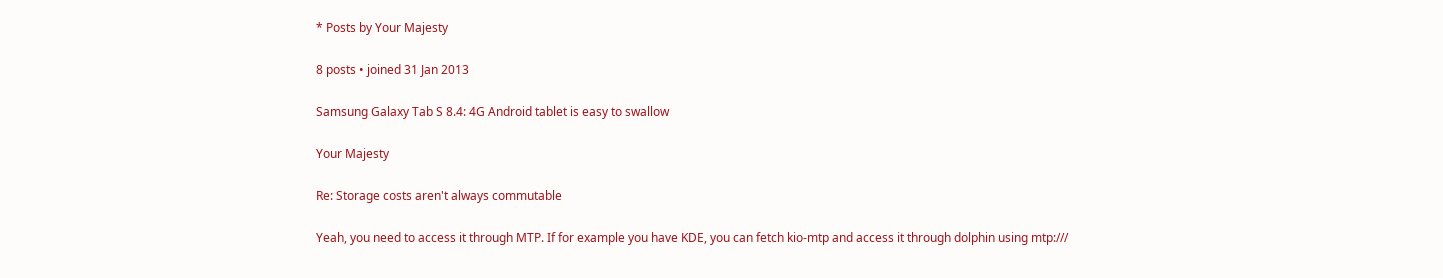* Posts by Your Majesty

8 posts • joined 31 Jan 2013

Samsung Galaxy Tab S 8.4: 4G Android tablet is easy to swallow

Your Majesty

Re: Storage costs aren't always commutable

Yeah, you need to access it through MTP. If for example you have KDE, you can fetch kio-mtp and access it through dolphin using mtp:///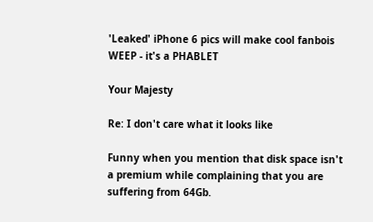'Leaked' iPhone 6 pics will make cool fanbois WEEP - it's a PHABLET

Your Majesty

Re: I don't care what it looks like

Funny when you mention that disk space isn't a premium while complaining that you are suffering from 64Gb.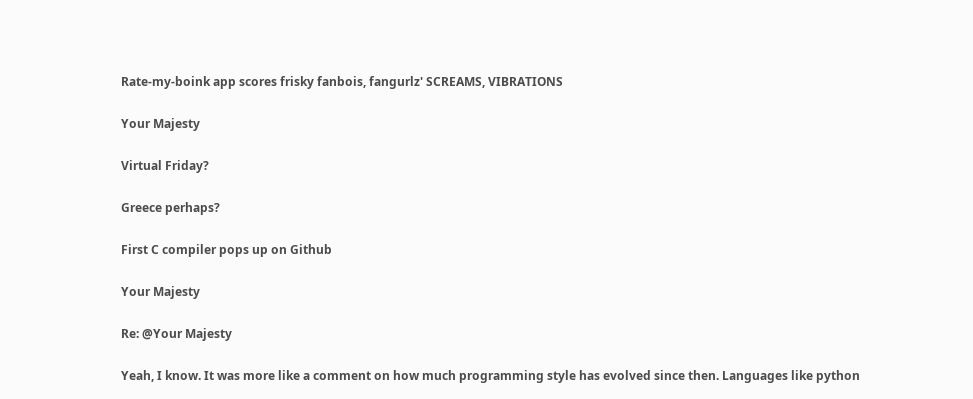Rate-my-boink app scores frisky fanbois, fangurlz' SCREAMS, VIBRATIONS

Your Majesty

Virtual Friday?

Greece perhaps?

First C compiler pops up on Github

Your Majesty

Re: @Your Majesty

Yeah, I know. It was more like a comment on how much programming style has evolved since then. Languages like python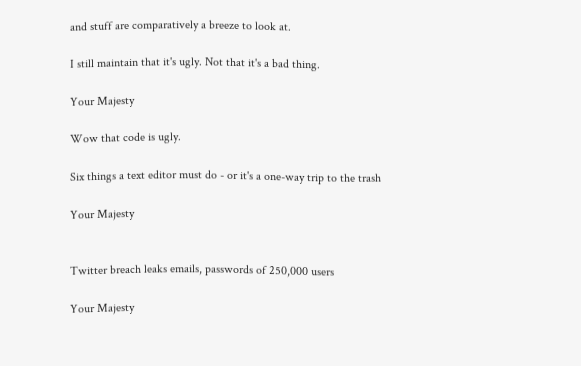and stuff are comparatively a breeze to look at.

I still maintain that it's ugly. Not that it's a bad thing.

Your Majesty

Wow that code is ugly.

Six things a text editor must do - or it's a one-way trip to the trash

Your Majesty


Twitter breach leaks emails, passwords of 250,000 users

Your Majesty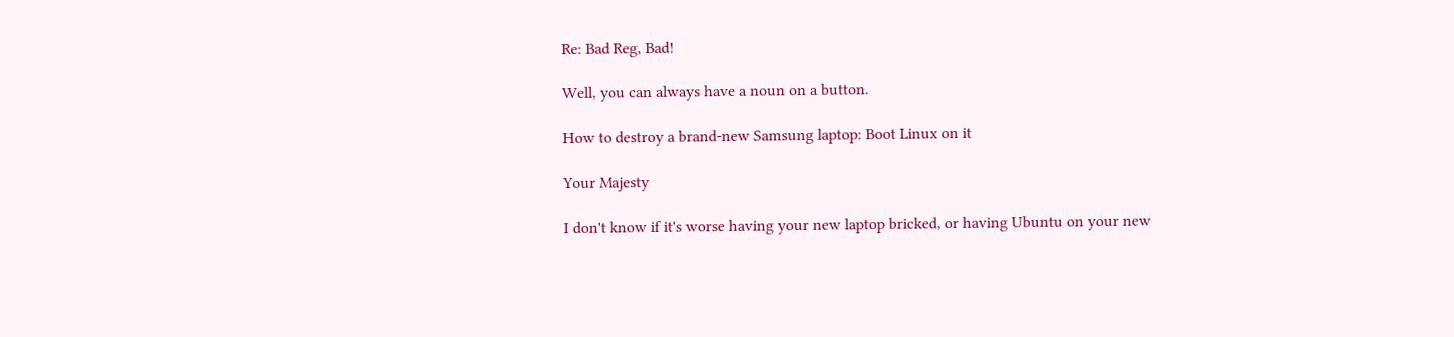Re: Bad Reg, Bad!

Well, you can always have a noun on a button.

How to destroy a brand-new Samsung laptop: Boot Linux on it

Your Majesty

I don't know if it's worse having your new laptop bricked, or having Ubuntu on your new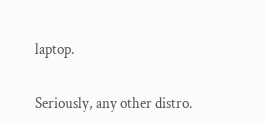laptop.

Seriously, any other distro.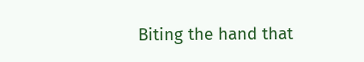Biting the hand that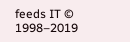feeds IT © 1998–2019